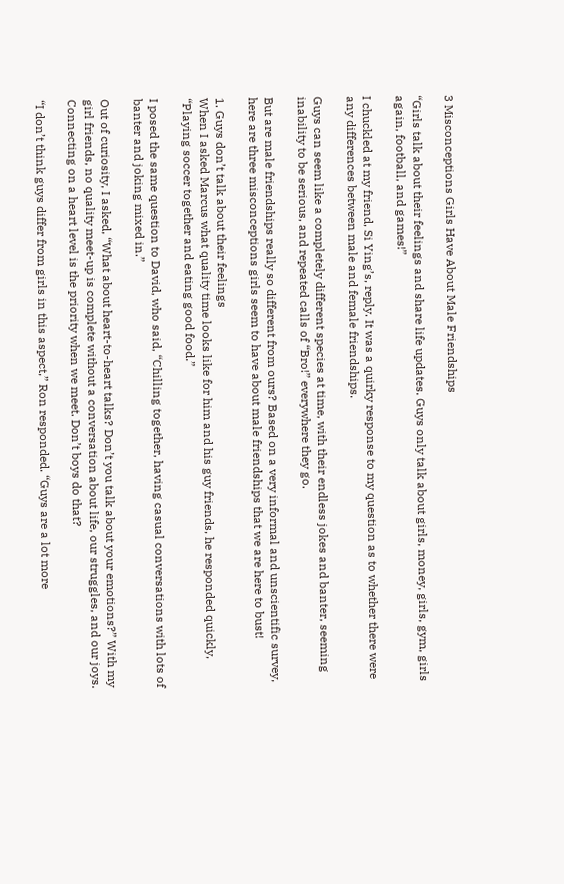3 Misconceptions Girls Have About Male Friendships

“Girls talk about their feelings and share life updates. Guys only talk about girls, money, girls, gym, girls again, football, and games!”

I chuckled at my friend, Si Ying’s, reply. It was a quirky response to my question as to whether there were any differences between male and female friendships.

Guys can seem like a completely different species at time, with their endless jokes and banter, seeming inability to be serious, and repeated calls of “Bro!” everywhere they go.

But are male friendships really so different from ours? Based on a very informal and unscientific survey, here are three misconceptions girls seem to have about male friendships that we are here to bust!

1. Guys don’t talk about their feelings
When I asked Marcus what quality time looks like for him and his guy friends, he responded quickly, “Playing soccer together and eating good food.”

I posed the same question to David, who said, “Chilling together, having casual conversations with lots of banter and joking mixed in.”

Out of curiosity, I asked, “What about heart-to-heart talks? Don’t you talk about your emotions?” With my girl friends, no quality meet-up is complete without a conversation about life, our struggles, and our joys. Connecting on a heart level is the priority when we meet. Don’t boys do that?

“I don’t think guys differ from girls in this aspect,” Ron responded. “Guys are a lot more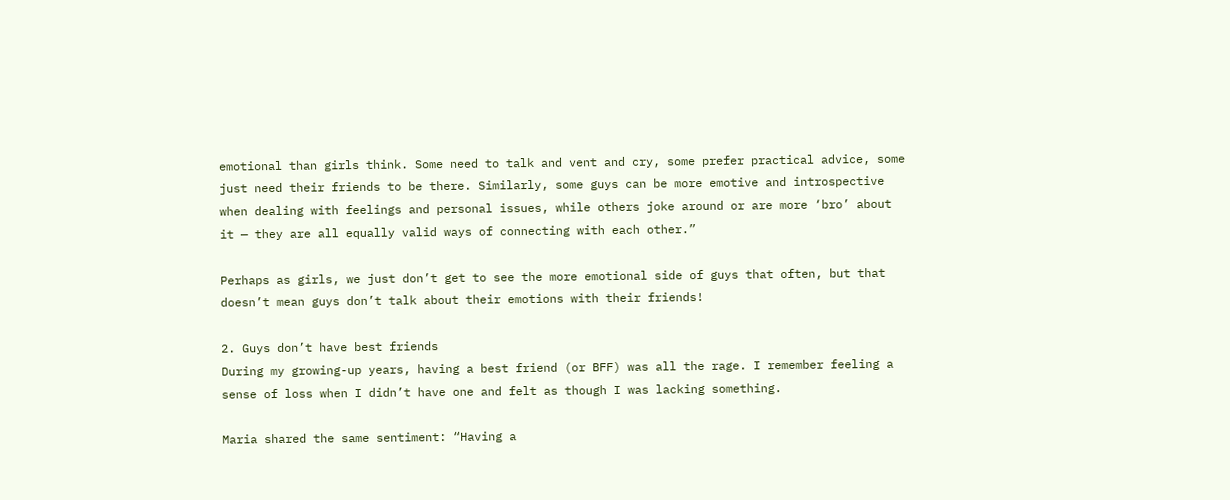emotional than girls think. Some need to talk and vent and cry, some prefer practical advice, some just need their friends to be there. Similarly, some guys can be more emotive and introspective when dealing with feelings and personal issues, while others joke around or are more ‘bro’ about it — they are all equally valid ways of connecting with each other.”

Perhaps as girls, we just don’t get to see the more emotional side of guys that often, but that doesn’t mean guys don’t talk about their emotions with their friends!

2. Guys don’t have best friends
During my growing-up years, having a best friend (or BFF) was all the rage. I remember feeling a sense of loss when I didn’t have one and felt as though I was lacking something.

Maria shared the same sentiment: “Having a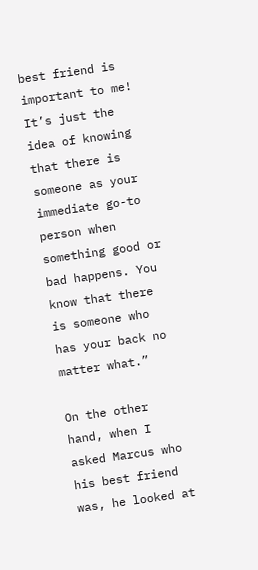best friend is important to me! It’s just the idea of knowing that there is someone as your immediate go-to person when something good or bad happens. You know that there is someone who has your back no matter what.”

On the other hand, when I asked Marcus who his best friend was, he looked at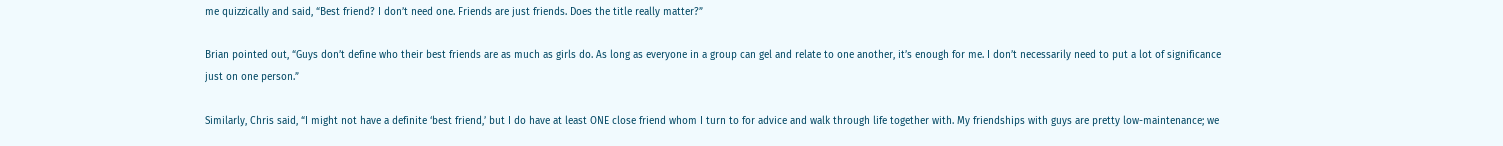me quizzically and said, “Best friend? I don’t need one. Friends are just friends. Does the title really matter?”

Brian pointed out, “Guys don’t define who their best friends are as much as girls do. As long as everyone in a group can gel and relate to one another, it’s enough for me. I don’t necessarily need to put a lot of significance just on one person.”

Similarly, Chris said, “I might not have a definite ‘best friend,’ but I do have at least ONE close friend whom I turn to for advice and walk through life together with. My friendships with guys are pretty low-maintenance; we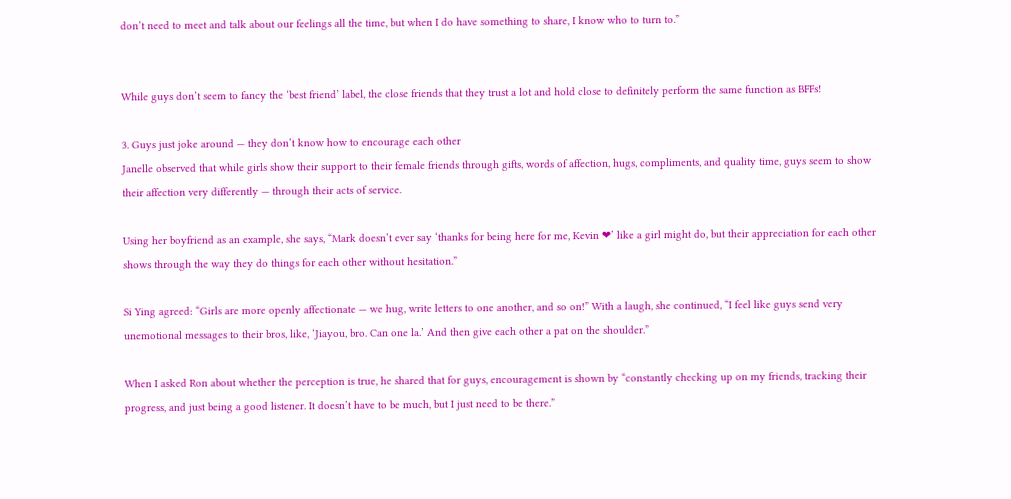don’t need to meet and talk about our feelings all the time, but when I do have something to share, I know who to turn to.”


While guys don’t seem to fancy the ‘best friend’ label, the close friends that they trust a lot and hold close to definitely perform the same function as BFFs!

3. Guys just joke around — they don’t know how to encourage each other
Janelle observed that while girls show their support to their female friends through gifts, words of affection, hugs, compliments, and quality time, guys seem to show their affection very differently — through their acts of service.

Using her boyfriend as an example, she says, “Mark doesn’t ever say ‘thanks for being here for me, Kevin ❤’ like a girl might do, but their appreciation for each other shows through the way they do things for each other without hesitation.”

Si Ying agreed: “Girls are more openly affectionate — we hug, write letters to one another, and so on!” With a laugh, she continued, “I feel like guys send very unemotional messages to their bros, like, ‘Jiayou, bro. Can one la.’ And then give each other a pat on the shoulder.”

When I asked Ron about whether the perception is true, he shared that for guys, encouragement is shown by “constantly checking up on my friends, tracking their progress, and just being a good listener. It doesn’t have to be much, but I just need to be there.”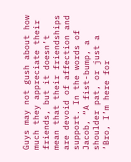Guys may not gush about how much they appreciate their friends, but it doesn’t mean that their friendships are devoid of affection and support. In the words of Jacob, “A fist-bump, a shoulder pat, or just a ‘Bro, I’m here for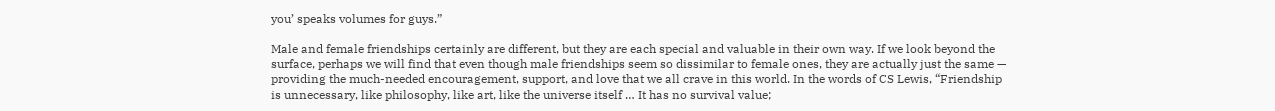you’ speaks volumes for guys.”

Male and female friendships certainly are different, but they are each special and valuable in their own way. If we look beyond the surface, perhaps we will find that even though male friendships seem so dissimilar to female ones, they are actually just the same — providing the much-needed encouragement, support, and love that we all crave in this world. In the words of CS Lewis, “Friendship is unnecessary, like philosophy, like art, like the universe itself … It has no survival value;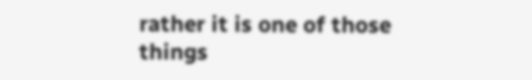rather it is one of those things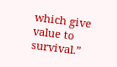which give value to survival.”